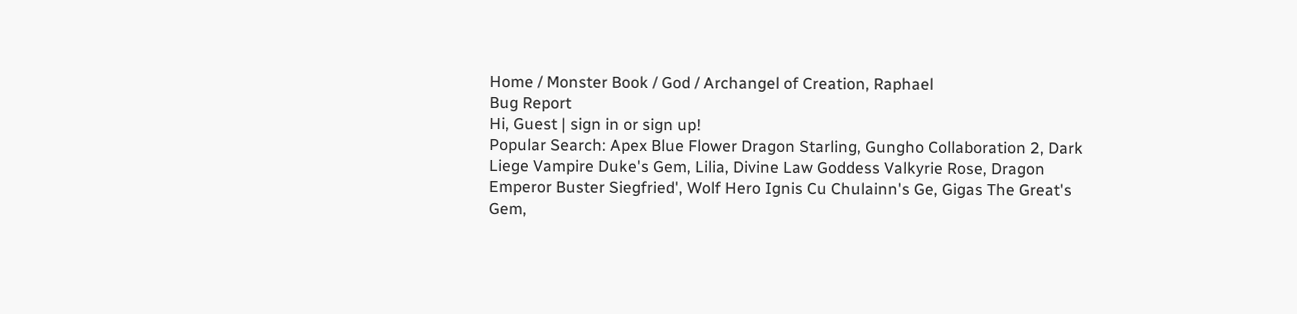Home / Monster Book / God / Archangel of Creation, Raphael
Bug Report
Hi, Guest | sign in or sign up!
Popular Search: Apex Blue Flower Dragon Starling, Gungho Collaboration 2, Dark Liege Vampire Duke's Gem, Lilia, Divine Law Goddess Valkyrie Rose, Dragon Emperor Buster Siegfried', Wolf Hero Ignis Cu Chulainn's Ge, Gigas The Great's Gem,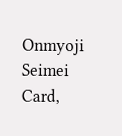Onmyoji Seimei Card,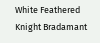White Feathered Knight Bradamant